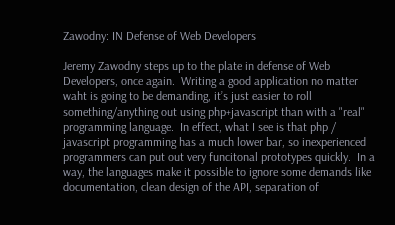Zawodny: IN Defense of Web Developers

Jeremy Zawodny steps up to the plate in defense of Web Developers, once again.  Writing a good application no matter waht is going to be demanding, it’s just easier to roll something/anything out using php+javascript than with a "real" programming language.  In effect, what I see is that php / javascript programming has a much lower bar, so inexperienced programmers can put out very funcitonal prototypes quickly.  In a way, the languages make it possible to ignore some demands like documentation, clean design of the API, separation of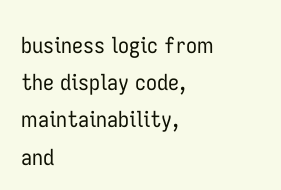business logic from the display code, maintainability, and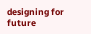designing for future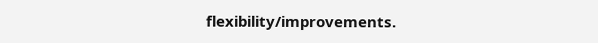flexibility/improvements.